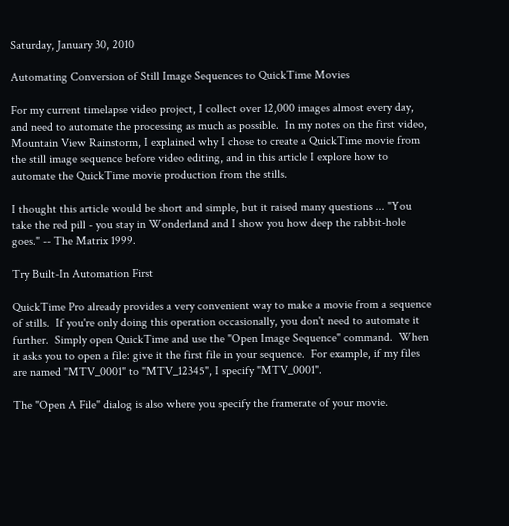Saturday, January 30, 2010

Automating Conversion of Still Image Sequences to QuickTime Movies

For my current timelapse video project, I collect over 12,000 images almost every day, and need to automate the processing as much as possible.  In my notes on the first video, Mountain View Rainstorm, I explained why I chose to create a QuickTime movie from the still image sequence before video editing, and in this article I explore how to automate the QuickTime movie production from the stills.

I thought this article would be short and simple, but it raised many questions ... "You take the red pill - you stay in Wonderland and I show you how deep the rabbit-hole goes." -- The Matrix 1999.

Try Built-In Automation First

QuickTime Pro already provides a very convenient way to make a movie from a sequence of stills.  If you're only doing this operation occasionally, you don't need to automate it further.  Simply open QuickTime and use the "Open Image Sequence" command.  When it asks you to open a file: give it the first file in your sequence.  For example, if my files are named "MTV_0001" to "MTV_12345", I specify "MTV_0001".

The "Open A File" dialog is also where you specify the framerate of your movie.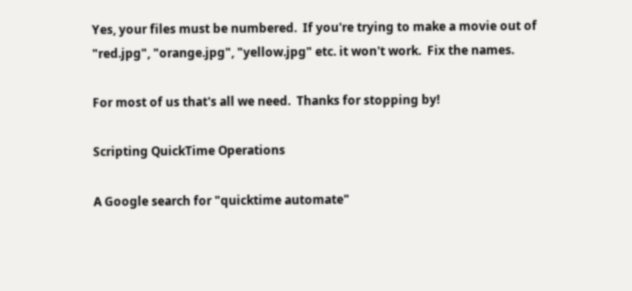Yes, your files must be numbered.  If you're trying to make a movie out of "red.jpg", "orange.jpg", "yellow.jpg" etc. it won't work.  Fix the names.

For most of us that's all we need.  Thanks for stopping by!

Scripting QuickTime Operations

A Google search for "quicktime automate"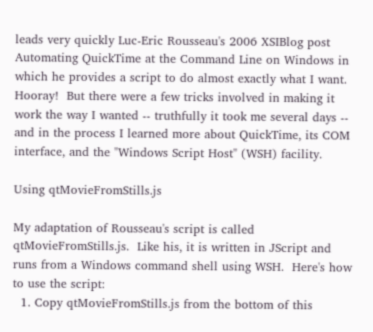leads very quickly Luc-Eric Rousseau's 2006 XSIBlog post Automating QuickTime at the Command Line on Windows in which he provides a script to do almost exactly what I want.  Hooray!  But there were a few tricks involved in making it work the way I wanted -- truthfully it took me several days -- and in the process I learned more about QuickTime, its COM interface, and the "Windows Script Host" (WSH) facility.

Using qtMovieFromStills.js

My adaptation of Rousseau's script is called qtMovieFromStills.js.  Like his, it is written in JScript and runs from a Windows command shell using WSH.  Here's how to use the script:
  1. Copy qtMovieFromStills.js from the bottom of this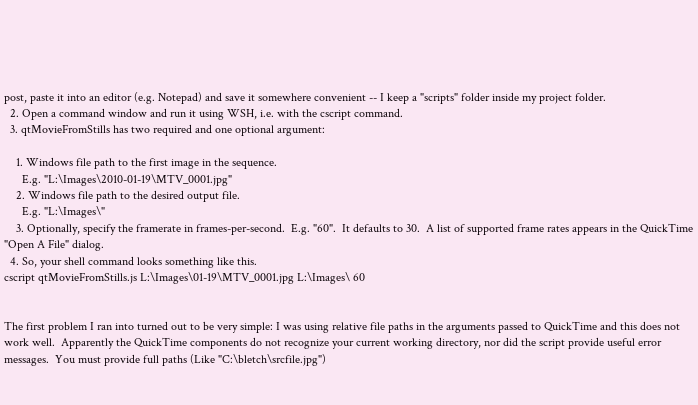post, paste it into an editor (e.g. Notepad) and save it somewhere convenient -- I keep a "scripts" folder inside my project folder.
  2. Open a command window and run it using WSH, i.e. with the cscript command.
  3. qtMovieFromStills has two required and one optional argument:

    1. Windows file path to the first image in the sequence.
      E.g. "L:\Images\2010-01-19\MTV_0001.jpg"
    2. Windows file path to the desired output file.
      E.g. "L:\Images\"
    3. Optionally, specify the framerate in frames-per-second.  E.g. "60".  It defaults to 30.  A list of supported frame rates appears in the QuickTime "Open A File" dialog.
  4. So, your shell command looks something like this.
cscript qtMovieFromStills.js L:\Images\01-19\MTV_0001.jpg L:\Images\ 60


The first problem I ran into turned out to be very simple: I was using relative file paths in the arguments passed to QuickTime and this does not work well.  Apparently the QuickTime components do not recognize your current working directory, nor did the script provide useful error messages.  You must provide full paths (Like "C:\bletch\srcfile.jpg")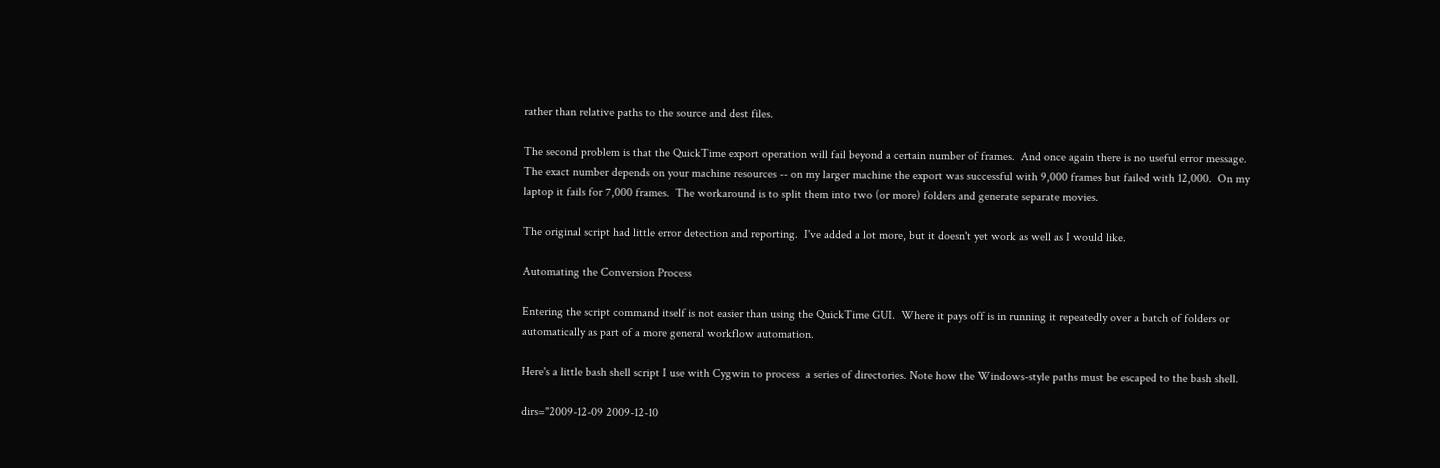rather than relative paths to the source and dest files.

The second problem is that the QuickTime export operation will fail beyond a certain number of frames.  And once again there is no useful error message.  The exact number depends on your machine resources -- on my larger machine the export was successful with 9,000 frames but failed with 12,000.  On my laptop it fails for 7,000 frames.  The workaround is to split them into two (or more) folders and generate separate movies.

The original script had little error detection and reporting.  I've added a lot more, but it doesn't yet work as well as I would like.

Automating the Conversion Process

Entering the script command itself is not easier than using the QuickTime GUI.  Where it pays off is in running it repeatedly over a batch of folders or automatically as part of a more general workflow automation.

Here's a little bash shell script I use with Cygwin to process  a series of directories. Note how the Windows-style paths must be escaped to the bash shell.

dirs="2009-12-09 2009-12-10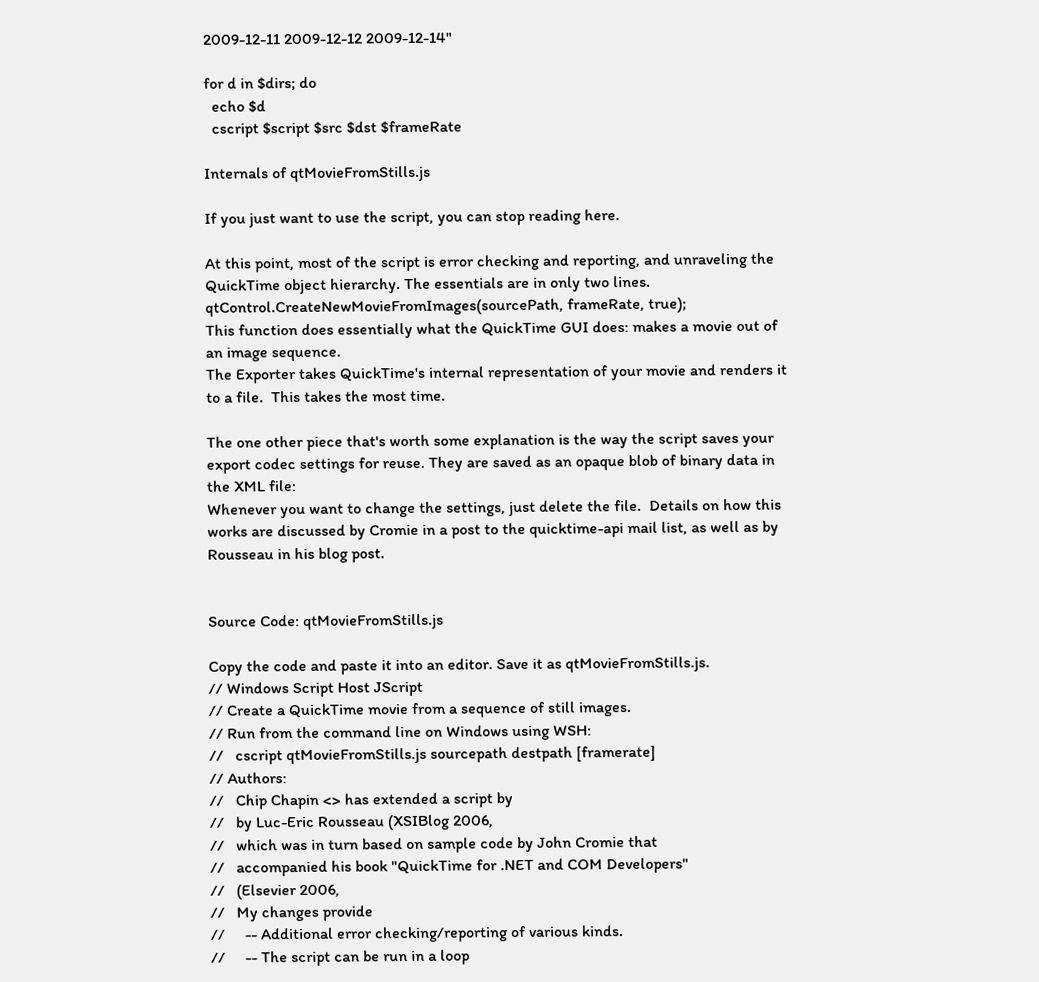2009-12-11 2009-12-12 2009-12-14"

for d in $dirs; do
  echo $d
  cscript $script $src $dst $frameRate

Internals of qtMovieFromStills.js

If you just want to use the script, you can stop reading here.

At this point, most of the script is error checking and reporting, and unraveling the QuickTime object hierarchy. The essentials are in only two lines.
qtControl.CreateNewMovieFromImages(sourcePath, frameRate, true);
This function does essentially what the QuickTime GUI does: makes a movie out of an image sequence.
The Exporter takes QuickTime's internal representation of your movie and renders it to a file.  This takes the most time.

The one other piece that's worth some explanation is the way the script saves your export codec settings for reuse. They are saved as an opaque blob of binary data in the XML file:
Whenever you want to change the settings, just delete the file.  Details on how this works are discussed by Cromie in a post to the quicktime-api mail list, as well as by Rousseau in his blog post.


Source Code: qtMovieFromStills.js

Copy the code and paste it into an editor. Save it as qtMovieFromStills.js.
// Windows Script Host JScript
// Create a QuickTime movie from a sequence of still images.
// Run from the command line on Windows using WSH:
//   cscript qtMovieFromStills.js sourcepath destpath [framerate]
// Authors:
//   Chip Chapin <> has extended a script by
//   by Luc-Eric Rousseau (XSIBlog 2006,
//   which was in turn based on sample code by John Cromie that
//   accompanied his book "QuickTime for .NET and COM Developers"
//   (Elsevier 2006,
//   My changes provide
//     -- Additional error checking/reporting of various kinds.
//     -- The script can be run in a loop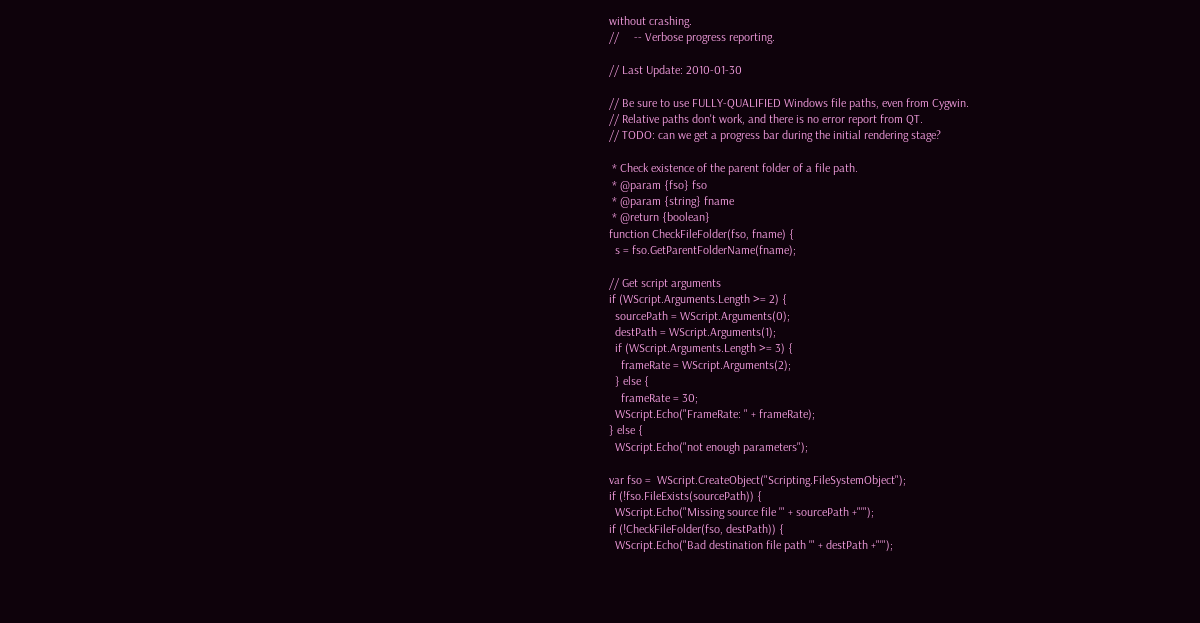without crashing.
//     -- Verbose progress reporting.

// Last Update: 2010-01-30

// Be sure to use FULLY-QUALIFIED Windows file paths, even from Cygwin.
// Relative paths don't work, and there is no error report from QT.
// TODO: can we get a progress bar during the initial rendering stage?

 * Check existence of the parent folder of a file path.
 * @param {fso} fso
 * @param {string} fname
 * @return {boolean}
function CheckFileFolder(fso, fname) {
  s = fso.GetParentFolderName(fname);

// Get script arguments
if (WScript.Arguments.Length >= 2) {
  sourcePath = WScript.Arguments(0);
  destPath = WScript.Arguments(1);
  if (WScript.Arguments.Length >= 3) {
    frameRate = WScript.Arguments(2);
  } else {
    frameRate = 30;
  WScript.Echo("FrameRate: " + frameRate);
} else {
  WScript.Echo("not enough parameters");

var fso =  WScript.CreateObject("Scripting.FileSystemObject");
if (!fso.FileExists(sourcePath)) {
  WScript.Echo("Missing source file '" + sourcePath +"'");
if (!CheckFileFolder(fso, destPath)) {
  WScript.Echo("Bad destination file path '" + destPath +"'");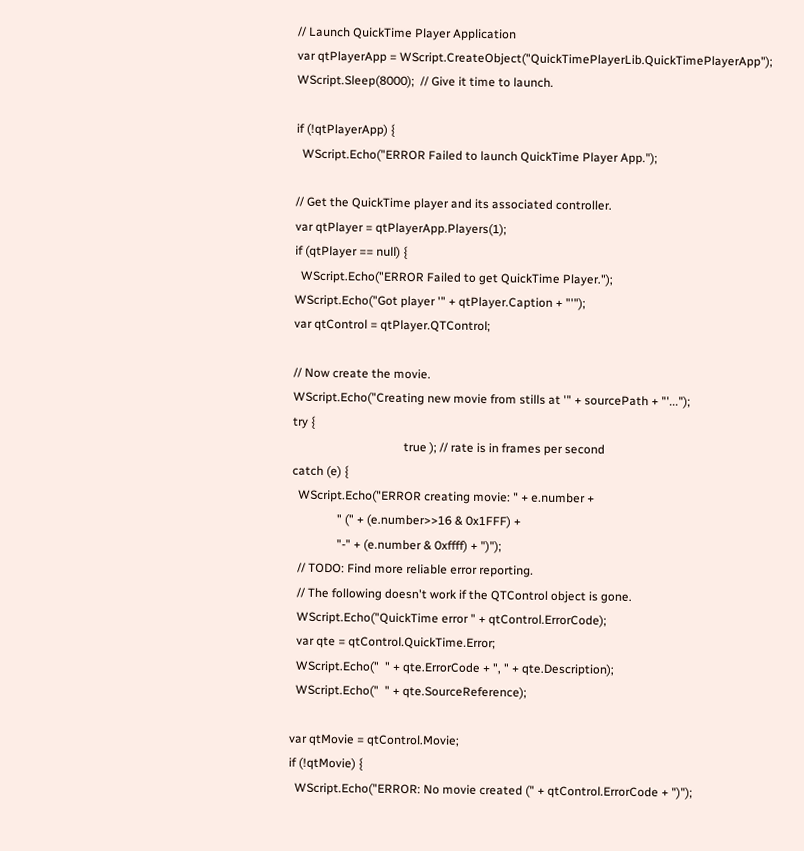// Launch QuickTime Player Application
var qtPlayerApp = WScript.CreateObject("QuickTimePlayerLib.QuickTimePlayerApp");
WScript.Sleep(8000);  // Give it time to launch.

if (!qtPlayerApp) {
  WScript.Echo("ERROR Failed to launch QuickTime Player App.");

// Get the QuickTime player and its associated controller.
var qtPlayer = qtPlayerApp.Players(1);
if (qtPlayer == null) {
  WScript.Echo("ERROR Failed to get QuickTime Player.");
WScript.Echo("Got player '" + qtPlayer.Caption + "'");
var qtControl = qtPlayer.QTControl;

// Now create the movie.
WScript.Echo("Creating new movie from stills at '" + sourcePath + "'...");
try {
                                     true ); // rate is in frames per second
catch (e) {
  WScript.Echo("ERROR creating movie: " + e.number +
               " (" + (e.number>>16 & 0x1FFF) +
               "-" + (e.number & 0xffff) + ")");
  // TODO: Find more reliable error reporting.
  // The following doesn't work if the QTControl object is gone.
  WScript.Echo("QuickTime error " + qtControl.ErrorCode);
  var qte = qtControl.QuickTime.Error;
  WScript.Echo("  " + qte.ErrorCode + ", " + qte.Description);
  WScript.Echo("  " + qte.SourceReference);

var qtMovie = qtControl.Movie;
if (!qtMovie) {
  WScript.Echo("ERROR: No movie created (" + qtControl.ErrorCode + ")");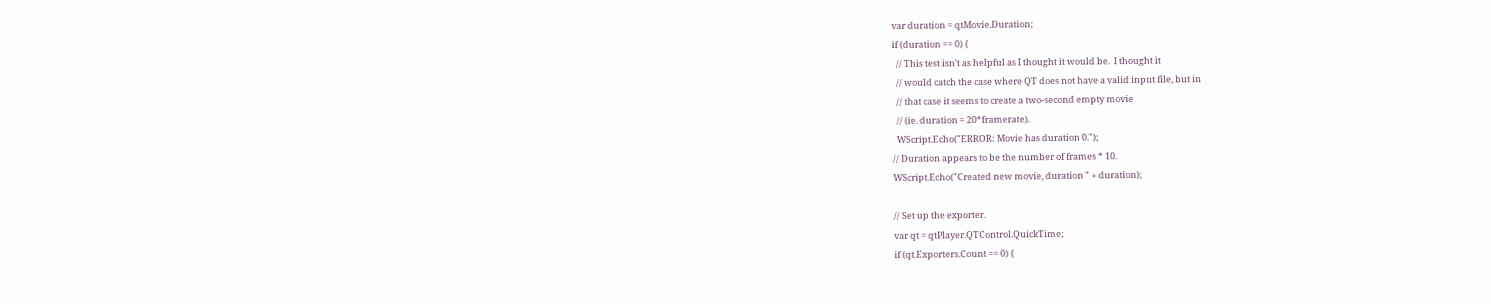var duration = qtMovie.Duration;
if (duration == 0) {
  // This test isn't as helpful as I thought it would be.  I thought it
  // would catch the case where QT does not have a valid input file, but in
  // that case it seems to create a two-second empty movie
  // (ie. duration = 20*framerate).
  WScript.Echo("ERROR: Movie has duration 0.");
// Duration appears to be the number of frames * 10.
WScript.Echo("Created new movie, duration " + duration);

// Set up the exporter.
var qt = qtPlayer.QTControl.QuickTime;
if (qt.Exporters.Count == 0) {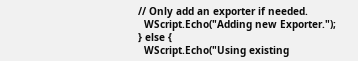// Only add an exporter if needed.
  WScript.Echo("Adding new Exporter.");
} else {
  WScript.Echo("Using existing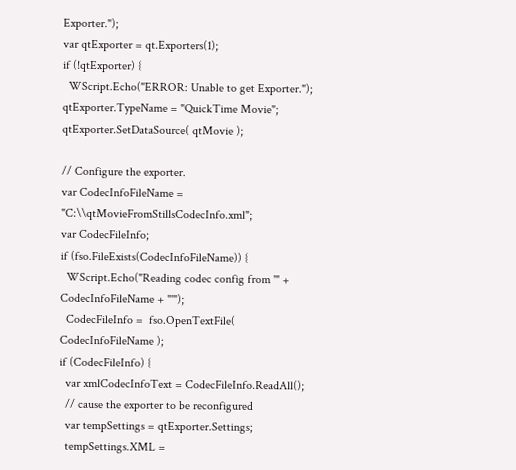Exporter.");
var qtExporter = qt.Exporters(1);
if (!qtExporter) {
  WScript.Echo("ERROR: Unable to get Exporter.");
qtExporter.TypeName = "QuickTime Movie";
qtExporter.SetDataSource( qtMovie );

// Configure the exporter.
var CodecInfoFileName = "C:\\qtMovieFromStillsCodecInfo.xml";
var CodecFileInfo;
if (fso.FileExists(CodecInfoFileName)) {
  WScript.Echo("Reading codec config from '" + CodecInfoFileName + "'");
  CodecFileInfo =  fso.OpenTextFile( CodecInfoFileName );
if (CodecFileInfo) {
  var xmlCodecInfoText = CodecFileInfo.ReadAll();
  // cause the exporter to be reconfigured
  var tempSettings = qtExporter.Settings;
  tempSettings.XML =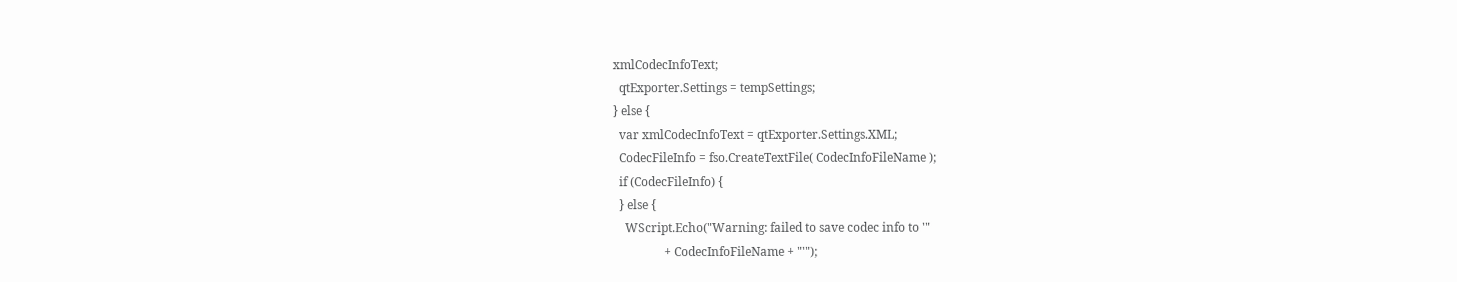xmlCodecInfoText;
  qtExporter.Settings = tempSettings;
} else {
  var xmlCodecInfoText = qtExporter.Settings.XML;
  CodecFileInfo = fso.CreateTextFile( CodecInfoFileName );
  if (CodecFileInfo) {
  } else {
    WScript.Echo("Warning: failed to save codec info to '"
                 + CodecInfoFileName + "'");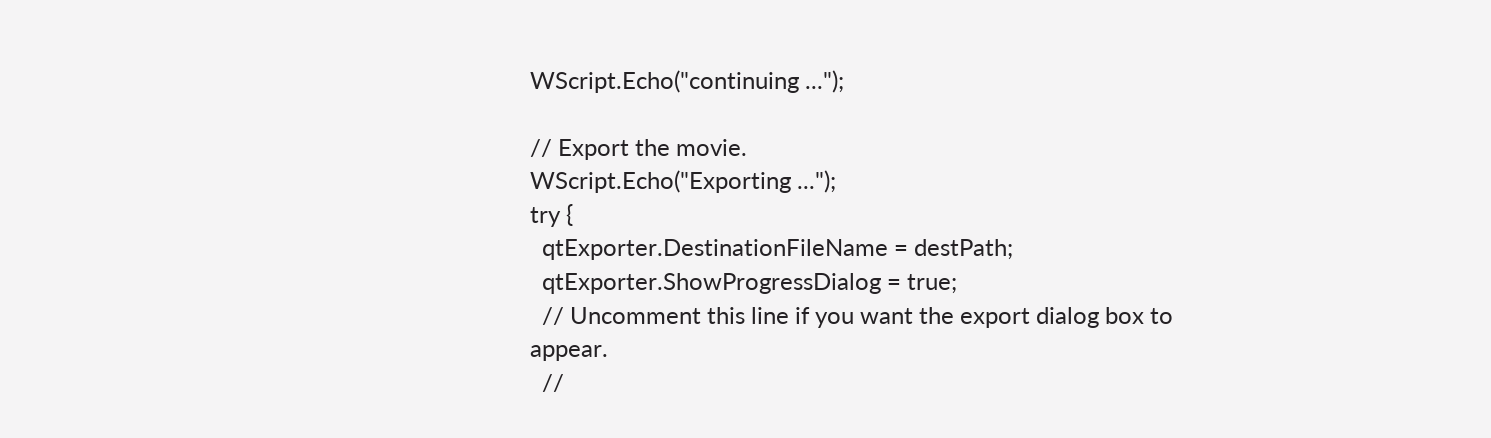WScript.Echo("continuing ...");

// Export the movie.
WScript.Echo("Exporting ...");
try {
  qtExporter.DestinationFileName = destPath;
  qtExporter.ShowProgressDialog = true;
  // Uncomment this line if you want the export dialog box to appear.
  //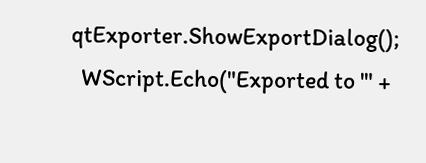qtExporter.ShowExportDialog();
  WScript.Echo("Exported to '" +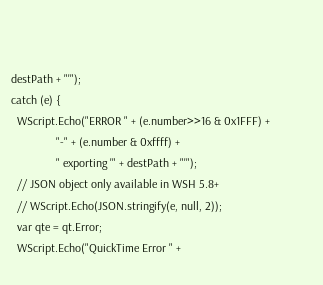destPath + "'");
catch (e) {
  WScript.Echo("ERROR " + (e.number>>16 & 0x1FFF) +
               "-" + (e.number & 0xffff) +
               " exporting '" + destPath + "'");
  // JSON object only available in WSH 5.8+
  // WScript.Echo(JSON.stringify(e, null, 2));
  var qte = qt.Error;
  WScript.Echo("QuickTime Error " +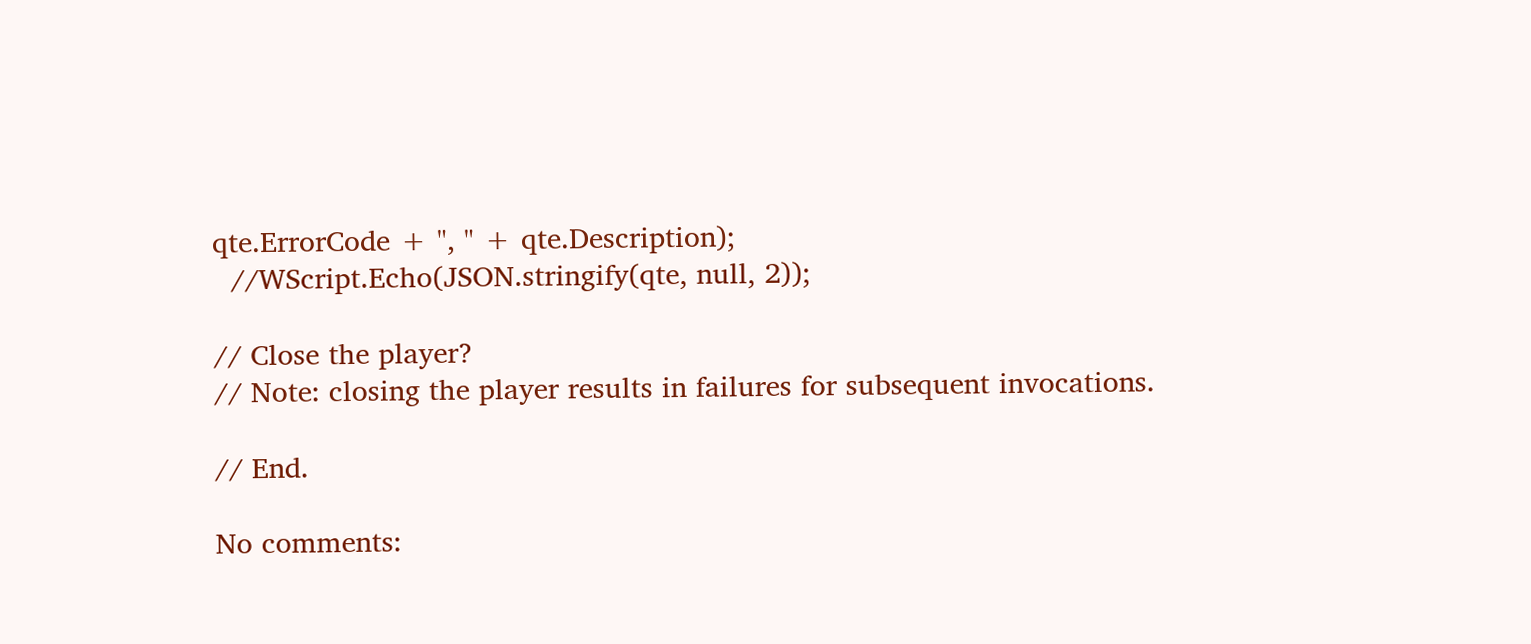qte.ErrorCode + ", " + qte.Description);
  //WScript.Echo(JSON.stringify(qte, null, 2));

// Close the player?
// Note: closing the player results in failures for subsequent invocations.

// End.

No comments: